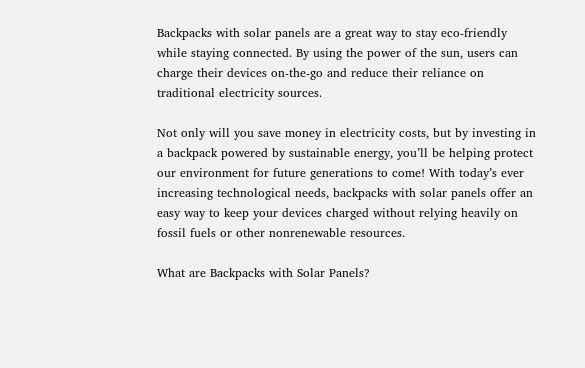Backpacks with solar panels are a great way to stay eco-friendly while staying connected. By using the power of the sun, users can charge their devices on-the-go and reduce their reliance on traditional electricity sources.

Not only will you save money in electricity costs, but by investing in a backpack powered by sustainable energy, you’ll be helping protect our environment for future generations to come! With today’s ever increasing technological needs, backpacks with solar panels offer an easy way to keep your devices charged without relying heavily on fossil fuels or other nonrenewable resources.

What are Backpacks with Solar Panels?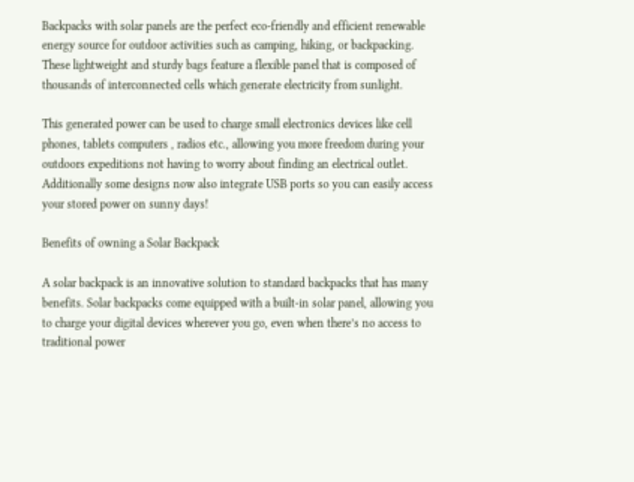Backpacks with solar panels are the perfect eco-friendly and efficient renewable energy source for outdoor activities such as camping, hiking, or backpacking. These lightweight and sturdy bags feature a flexible panel that is composed of thousands of interconnected cells which generate electricity from sunlight.

This generated power can be used to charge small electronics devices like cell phones, tablets computers , radios etc., allowing you more freedom during your outdoors expeditions not having to worry about finding an electrical outlet. Additionally some designs now also integrate USB ports so you can easily access your stored power on sunny days!

Benefits of owning a Solar Backpack

A solar backpack is an innovative solution to standard backpacks that has many benefits. Solar backpacks come equipped with a built-in solar panel, allowing you to charge your digital devices wherever you go, even when there’s no access to traditional power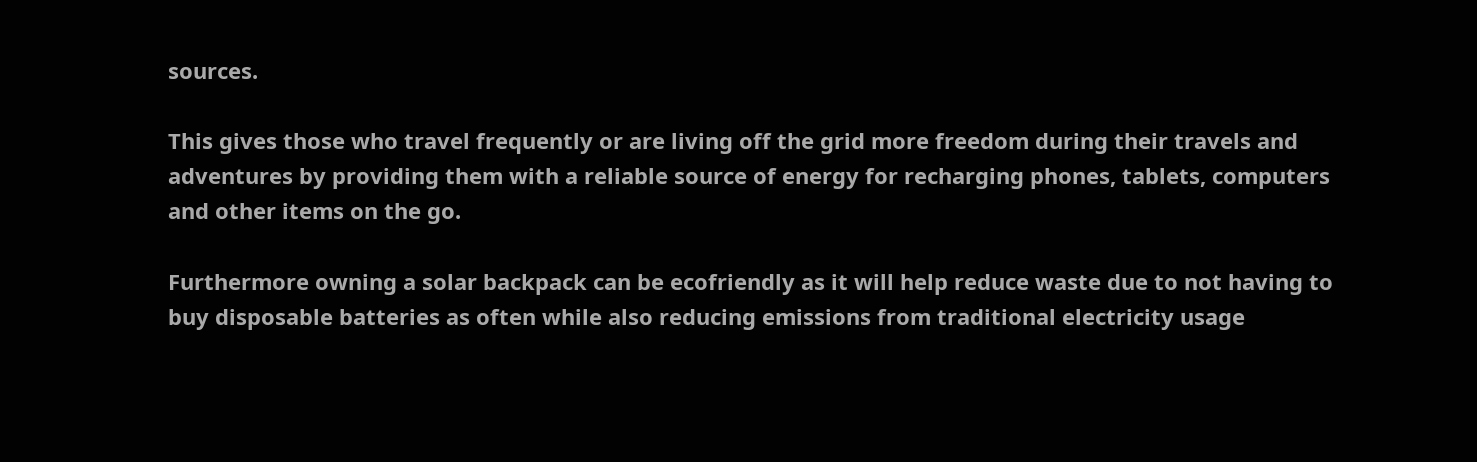sources.

This gives those who travel frequently or are living off the grid more freedom during their travels and adventures by providing them with a reliable source of energy for recharging phones, tablets, computers and other items on the go.

Furthermore owning a solar backpack can be ecofriendly as it will help reduce waste due to not having to buy disposable batteries as often while also reducing emissions from traditional electricity usage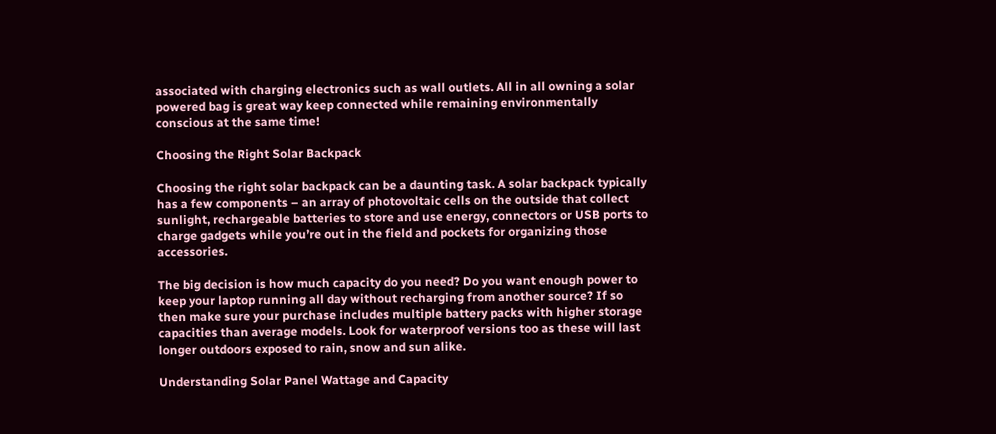associated with charging electronics such as wall outlets. All in all owning a solar powered bag is great way keep connected while remaining environmentally conscious at the same time!

Choosing the Right Solar Backpack

Choosing the right solar backpack can be a daunting task. A solar backpack typically has a few components – an array of photovoltaic cells on the outside that collect sunlight, rechargeable batteries to store and use energy, connectors or USB ports to charge gadgets while you’re out in the field and pockets for organizing those accessories.

The big decision is how much capacity do you need? Do you want enough power to keep your laptop running all day without recharging from another source? If so then make sure your purchase includes multiple battery packs with higher storage capacities than average models. Look for waterproof versions too as these will last longer outdoors exposed to rain, snow and sun alike.

Understanding Solar Panel Wattage and Capacity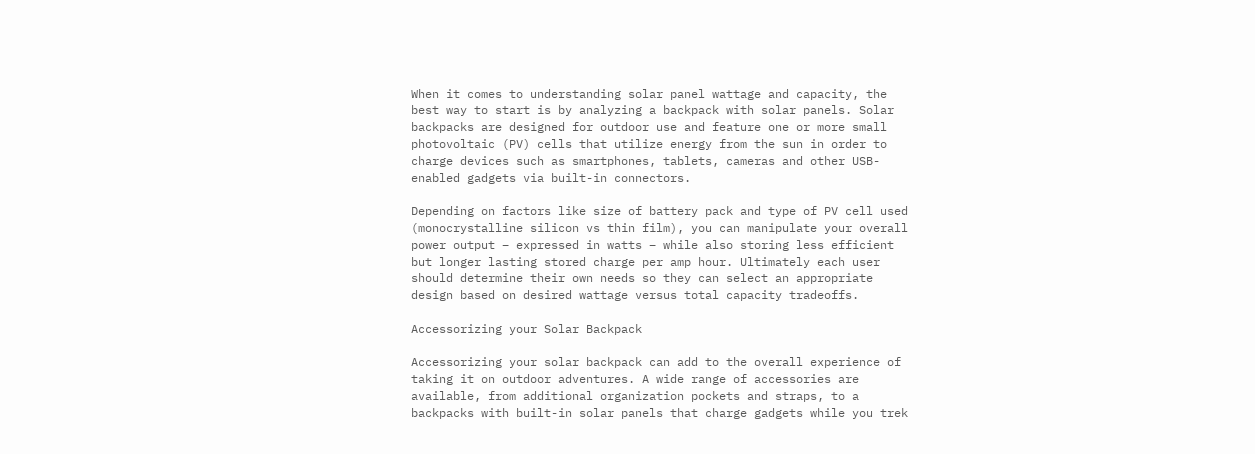When it comes to understanding solar panel wattage and capacity, the best way to start is by analyzing a backpack with solar panels. Solar backpacks are designed for outdoor use and feature one or more small photovoltaic (PV) cells that utilize energy from the sun in order to charge devices such as smartphones, tablets, cameras and other USB-enabled gadgets via built-in connectors.

Depending on factors like size of battery pack and type of PV cell used (monocrystalline silicon vs thin film), you can manipulate your overall power output – expressed in watts – while also storing less efficient but longer lasting stored charge per amp hour. Ultimately each user should determine their own needs so they can select an appropriate design based on desired wattage versus total capacity tradeoffs.

Accessorizing your Solar Backpack

Accessorizing your solar backpack can add to the overall experience of taking it on outdoor adventures. A wide range of accessories are available, from additional organization pockets and straps, to a backpacks with built-in solar panels that charge gadgets while you trek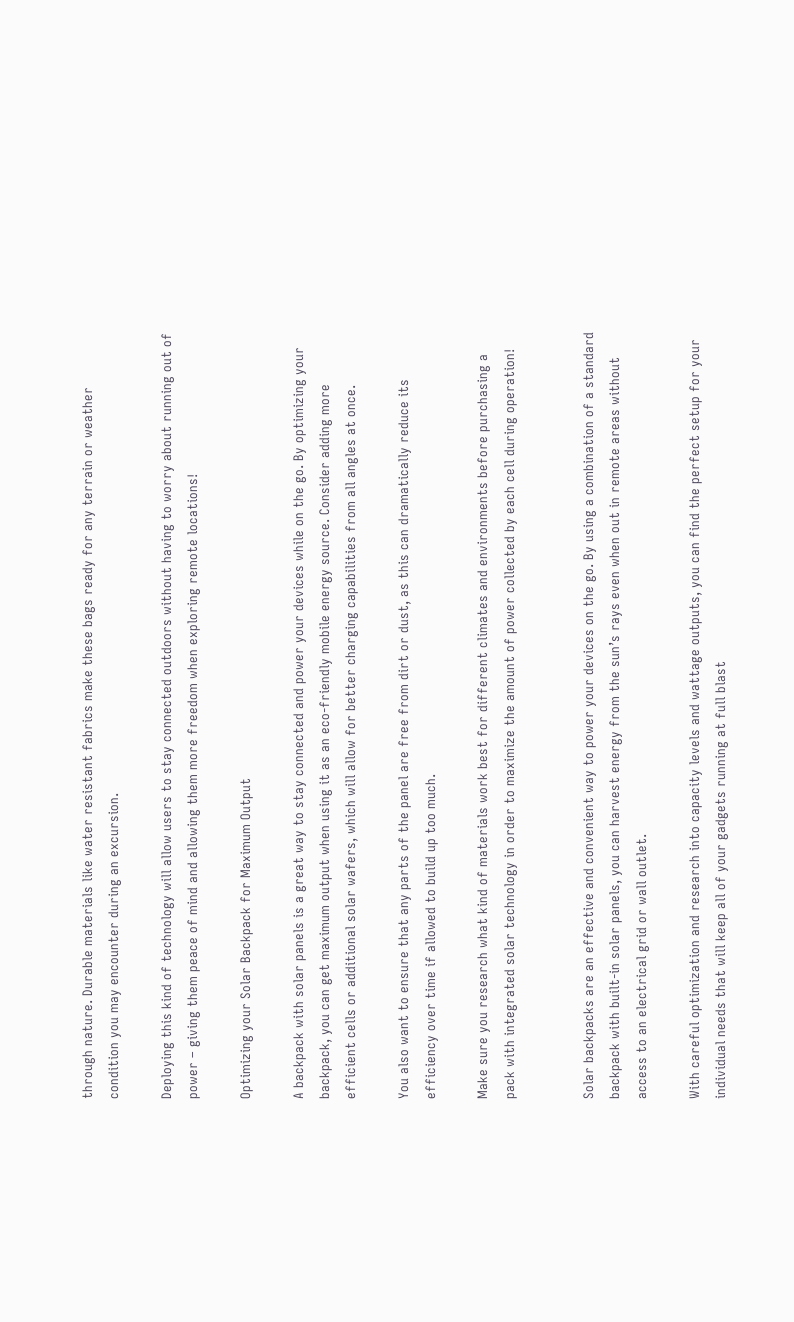through nature. Durable materials like water resistant fabrics make these bags ready for any terrain or weather condition you may encounter during an excursion.

Deploying this kind of technology will allow users to stay connected outdoors without having to worry about running out of power – giving them peace of mind and allowing them more freedom when exploring remote locations!

Optimizing your Solar Backpack for Maximum Output

A backpack with solar panels is a great way to stay connected and power your devices while on the go. By optimizing your backpack, you can get maximum output when using it as an eco-friendly mobile energy source. Consider adding more efficient cells or additional solar wafers, which will allow for better charging capabilities from all angles at once.

You also want to ensure that any parts of the panel are free from dirt or dust, as this can dramatically reduce its efficiency over time if allowed to build up too much.

Make sure you research what kind of materials work best for different climates and environments before purchasing a pack with integrated solar technology in order to maximize the amount of power collected by each cell during operation!


Solar backpacks are an effective and convenient way to power your devices on the go. By using a combination of a standard backpack with built-in solar panels, you can harvest energy from the sun’s rays even when out in remote areas without access to an electrical grid or wall outlet.

With careful optimization and research into capacity levels and wattage outputs, you can find the perfect setup for your individual needs that will keep all of your gadgets running at full blast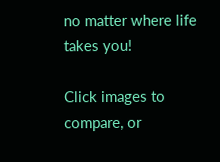no matter where life takes you!

Click images to compare, or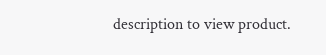description to view product.